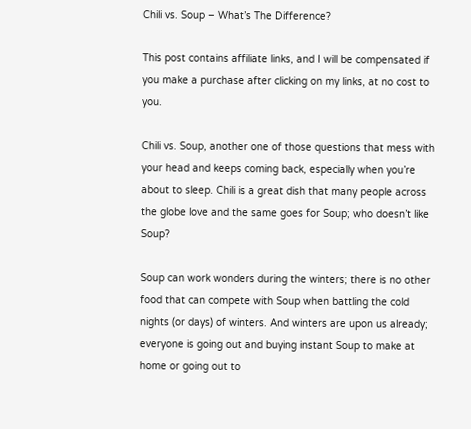Chili vs. Soup – What’s The Difference?

This post contains affiliate links, and I will be compensated if you make a purchase after clicking on my links, at no cost to you.

Chili vs. Soup, another one of those questions that mess with your head and keeps coming back, especially when you’re about to sleep. Chili is a great dish that many people across the globe love and the same goes for Soup; who doesn’t like Soup?

Soup can work wonders during the winters; there is no other food that can compete with Soup when battling the cold nights (or days) of winters. And winters are upon us already; everyone is going out and buying instant Soup to make at home or going out to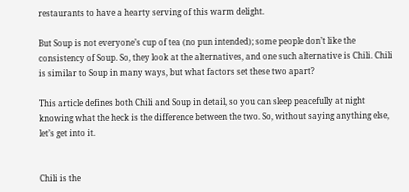restaurants to have a hearty serving of this warm delight.

But Soup is not everyone’s cup of tea (no pun intended); some people don’t like the consistency of Soup. So, they look at the alternatives, and one such alternative is Chili. Chili is similar to Soup in many ways, but what factors set these two apart?

This article defines both Chili and Soup in detail, so you can sleep peacefully at night knowing what the heck is the difference between the two. So, without saying anything else, let’s get into it.


Chili is the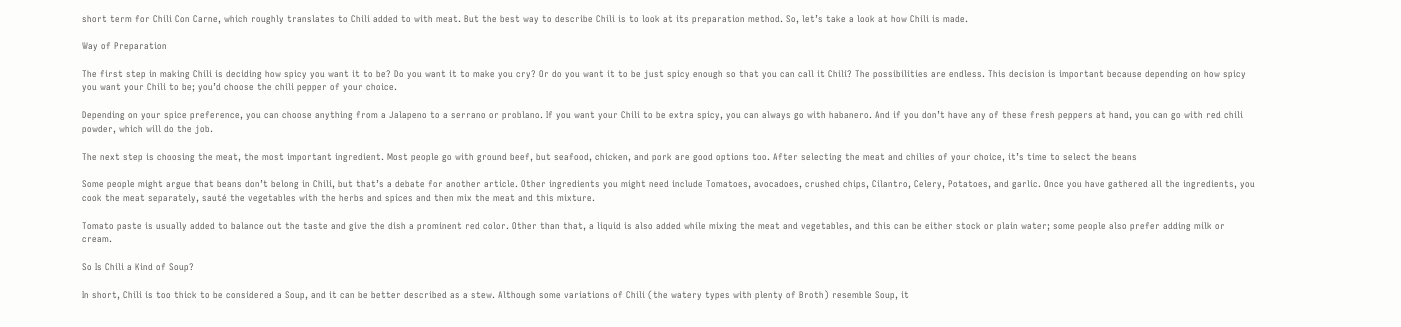short term for Chili Con Carne, which roughly translates to Chili added to with meat. But the best way to describe Chili is to look at its preparation method. So, let’s take a look at how Chili is made.

Way of Preparation

The first step in making Chili is deciding how spicy you want it to be? Do you want it to make you cry? Or do you want it to be just spicy enough so that you can call it Chili? The possibilities are endless. This decision is important because depending on how spicy you want your Chili to be; you’d choose the chili pepper of your choice.

Depending on your spice preference, you can choose anything from a Jalapeno to a serrano or problano. If you want your Chili to be extra spicy, you can always go with habanero. And if you don’t have any of these fresh peppers at hand, you can go with red chili powder, which will do the job.

The next step is choosing the meat, the most important ingredient. Most people go with ground beef, but seafood, chicken, and pork are good options too. After selecting the meat and chilies of your choice, it’s time to select the beans

Some people might argue that beans don’t belong in Chili, but that’s a debate for another article. Other ingredients you might need include Tomatoes, avocadoes, crushed chips, Cilantro, Celery, Potatoes, and garlic. Once you have gathered all the ingredients, you cook the meat separately, sauté the vegetables with the herbs and spices and then mix the meat and this mixture.

Tomato paste is usually added to balance out the taste and give the dish a prominent red color. Other than that, a liquid is also added while mixing the meat and vegetables, and this can be either stock or plain water; some people also prefer adding milk or cream.

So Is Chili a Kind of Soup?

In short, Chili is too thick to be considered a Soup, and it can be better described as a stew. Although some variations of Chili (the watery types with plenty of Broth) resemble Soup, it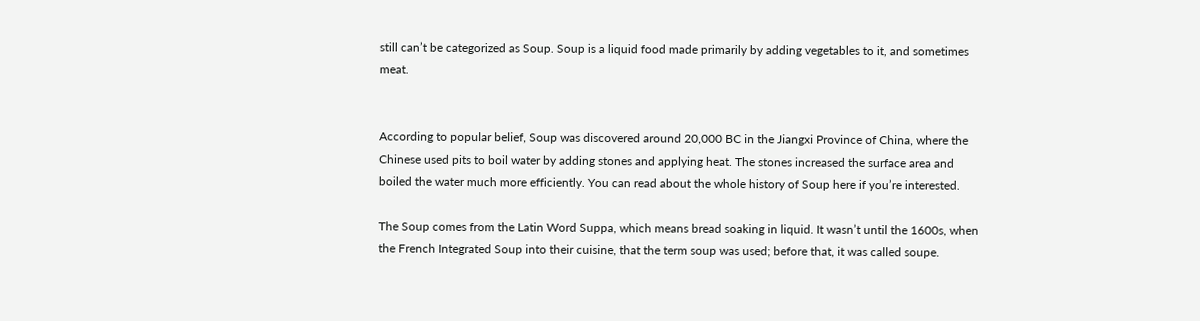still can’t be categorized as Soup. Soup is a liquid food made primarily by adding vegetables to it, and sometimes meat.


According to popular belief, Soup was discovered around 20,000 BC in the Jiangxi Province of China, where the Chinese used pits to boil water by adding stones and applying heat. The stones increased the surface area and boiled the water much more efficiently. You can read about the whole history of Soup here if you’re interested.

The Soup comes from the Latin Word Suppa, which means bread soaking in liquid. It wasn’t until the 1600s, when the French Integrated Soup into their cuisine, that the term soup was used; before that, it was called soupe.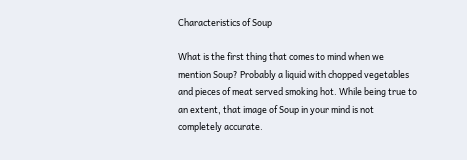Characteristics of Soup

What is the first thing that comes to mind when we mention Soup? Probably a liquid with chopped vegetables and pieces of meat served smoking hot. While being true to an extent, that image of Soup in your mind is not completely accurate.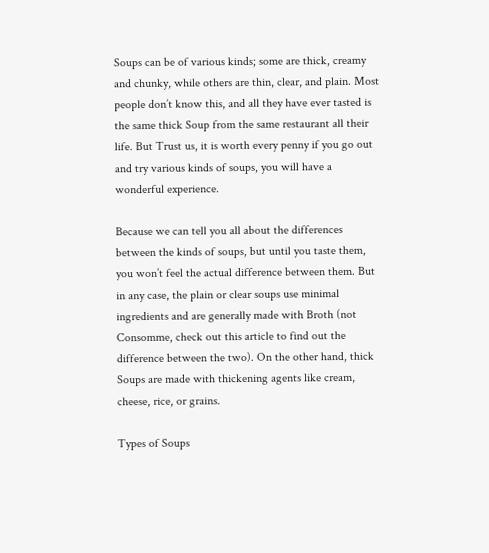Soups can be of various kinds; some are thick, creamy and chunky, while others are thin, clear, and plain. Most people don’t know this, and all they have ever tasted is the same thick Soup from the same restaurant all their life. But Trust us, it is worth every penny if you go out and try various kinds of soups, you will have a wonderful experience.

Because we can tell you all about the differences between the kinds of soups, but until you taste them, you won’t feel the actual difference between them. But in any case, the plain or clear soups use minimal ingredients and are generally made with Broth (not Consomme, check out this article to find out the difference between the two). On the other hand, thick Soups are made with thickening agents like cream, cheese, rice, or grains.

Types of Soups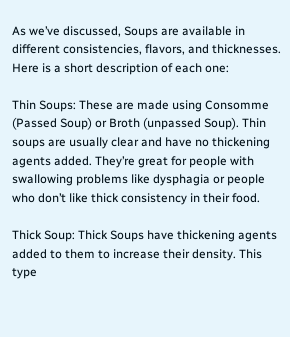As we’ve discussed, Soups are available in different consistencies, flavors, and thicknesses. Here is a short description of each one:

Thin Soups: These are made using Consomme (Passed Soup) or Broth (unpassed Soup). Thin soups are usually clear and have no thickening agents added. They’re great for people with swallowing problems like dysphagia or people who don’t like thick consistency in their food.

Thick Soup: Thick Soups have thickening agents added to them to increase their density. This type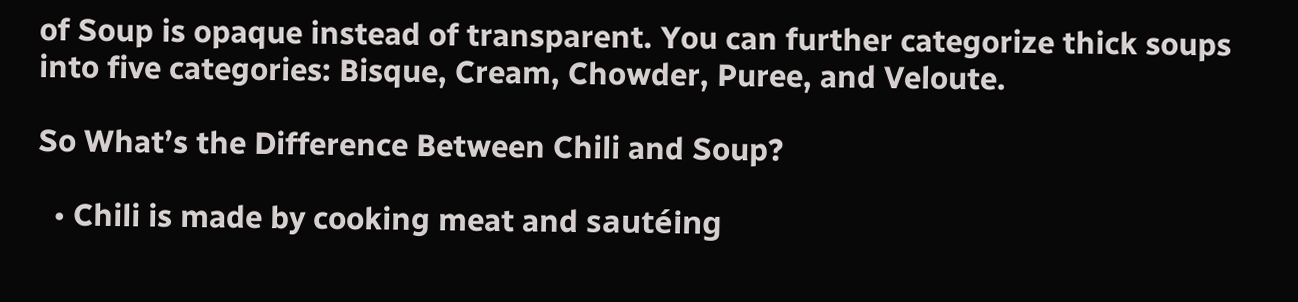of Soup is opaque instead of transparent. You can further categorize thick soups into five categories: Bisque, Cream, Chowder, Puree, and Veloute.

So What’s the Difference Between Chili and Soup?

  • Chili is made by cooking meat and sautéing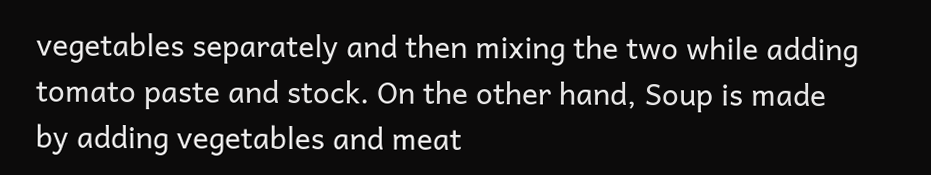vegetables separately and then mixing the two while adding tomato paste and stock. On the other hand, Soup is made by adding vegetables and meat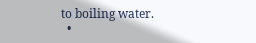to boiling water.
  •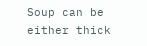Soup can be either thick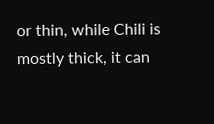or thin, while Chili is mostly thick, it can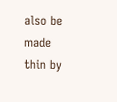also be made thin by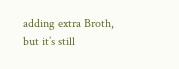adding extra Broth, but it’s still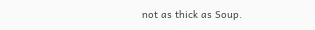not as thick as Soup.